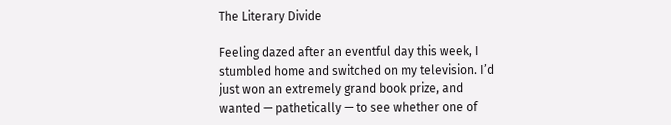The Literary Divide

Feeling dazed after an eventful day this week, I stumbled home and switched on my television. I’d just won an extremely grand book prize, and wanted — pathetically — to see whether one of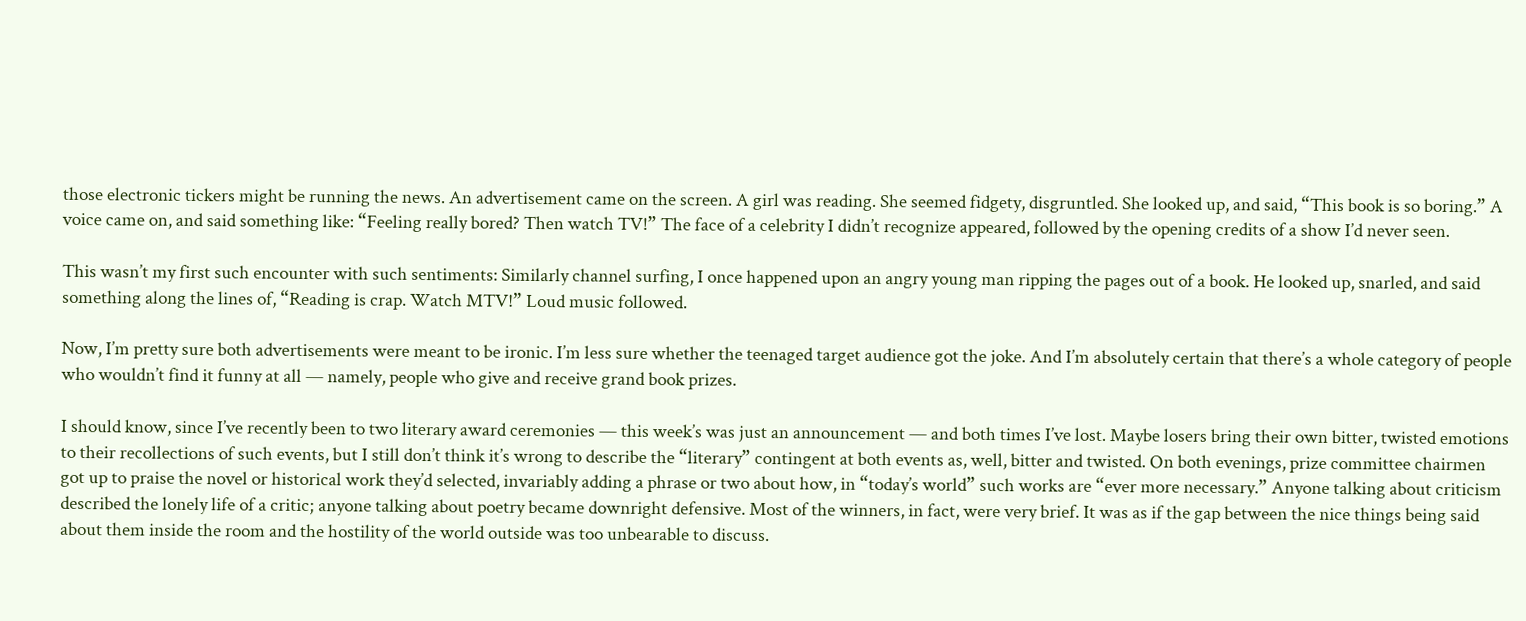those electronic tickers might be running the news. An advertisement came on the screen. A girl was reading. She seemed fidgety, disgruntled. She looked up, and said, “This book is so boring.” A voice came on, and said something like: “Feeling really bored? Then watch TV!” The face of a celebrity I didn’t recognize appeared, followed by the opening credits of a show I’d never seen.

This wasn’t my first such encounter with such sentiments: Similarly channel surfing, I once happened upon an angry young man ripping the pages out of a book. He looked up, snarled, and said something along the lines of, “Reading is crap. Watch MTV!” Loud music followed.

Now, I’m pretty sure both advertisements were meant to be ironic. I’m less sure whether the teenaged target audience got the joke. And I’m absolutely certain that there’s a whole category of people who wouldn’t find it funny at all — namely, people who give and receive grand book prizes.

I should know, since I’ve recently been to two literary award ceremonies — this week’s was just an announcement — and both times I’ve lost. Maybe losers bring their own bitter, twisted emotions to their recollections of such events, but I still don’t think it’s wrong to describe the “literary” contingent at both events as, well, bitter and twisted. On both evenings, prize committee chairmen got up to praise the novel or historical work they’d selected, invariably adding a phrase or two about how, in “today’s world” such works are “ever more necessary.” Anyone talking about criticism described the lonely life of a critic; anyone talking about poetry became downright defensive. Most of the winners, in fact, were very brief. It was as if the gap between the nice things being said about them inside the room and the hostility of the world outside was too unbearable to discuss.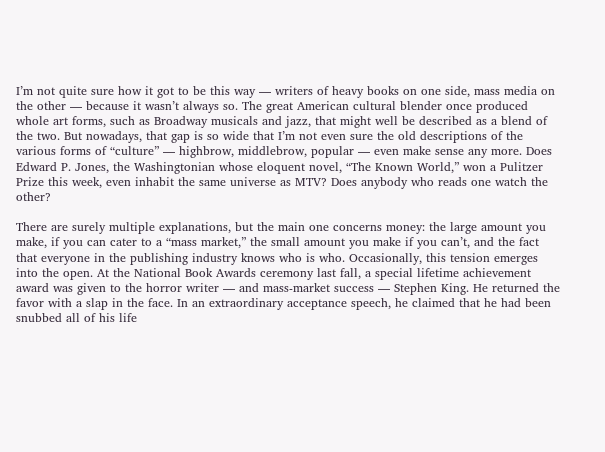I’m not quite sure how it got to be this way — writers of heavy books on one side, mass media on the other — because it wasn’t always so. The great American cultural blender once produced whole art forms, such as Broadway musicals and jazz, that might well be described as a blend of the two. But nowadays, that gap is so wide that I’m not even sure the old descriptions of the various forms of “culture” — highbrow, middlebrow, popular — even make sense any more. Does Edward P. Jones, the Washingtonian whose eloquent novel, “The Known World,” won a Pulitzer Prize this week, even inhabit the same universe as MTV? Does anybody who reads one watch the other?

There are surely multiple explanations, but the main one concerns money: the large amount you make, if you can cater to a “mass market,” the small amount you make if you can’t, and the fact that everyone in the publishing industry knows who is who. Occasionally, this tension emerges into the open. At the National Book Awards ceremony last fall, a special lifetime achievement award was given to the horror writer — and mass-market success — Stephen King. He returned the favor with a slap in the face. In an extraordinary acceptance speech, he claimed that he had been snubbed all of his life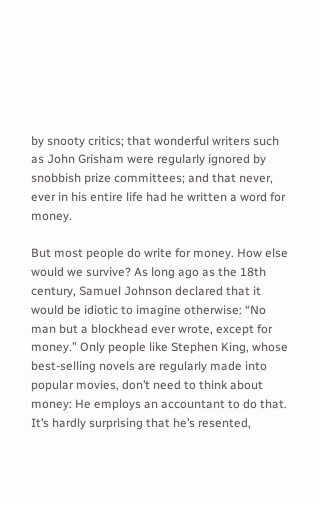by snooty critics; that wonderful writers such as John Grisham were regularly ignored by snobbish prize committees; and that never, ever in his entire life had he written a word for money.

But most people do write for money. How else would we survive? As long ago as the 18th century, Samuel Johnson declared that it would be idiotic to imagine otherwise: “No man but a blockhead ever wrote, except for money.” Only people like Stephen King, whose best-selling novels are regularly made into popular movies, don’t need to think about money: He employs an accountant to do that. It’s hardly surprising that he’s resented,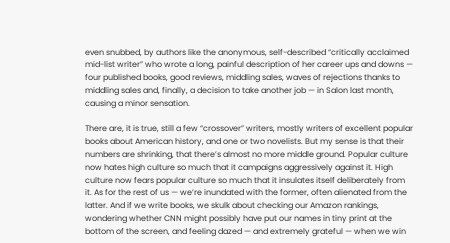even snubbed, by authors like the anonymous, self-described “critically acclaimed mid-list writer” who wrote a long, painful description of her career ups and downs — four published books, good reviews, middling sales, waves of rejections thanks to middling sales and, finally, a decision to take another job — in Salon last month, causing a minor sensation.

There are, it is true, still a few “crossover” writers, mostly writers of excellent popular books about American history, and one or two novelists. But my sense is that their numbers are shrinking, that there’s almost no more middle ground. Popular culture now hates high culture so much that it campaigns aggressively against it. High culture now fears popular culture so much that it insulates itself deliberately from it. As for the rest of us — we’re inundated with the former, often alienated from the latter. And if we write books, we skulk about checking our Amazon rankings, wondering whether CNN might possibly have put our names in tiny print at the bottom of the screen, and feeling dazed — and extremely grateful — when we win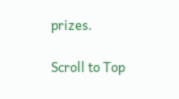prizes.

Scroll to Top